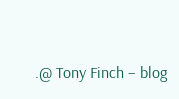.@ Tony Finch – blog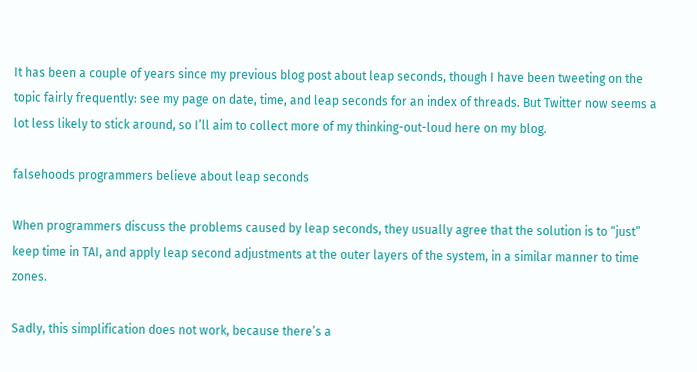It has been a couple of years since my previous blog post about leap seconds, though I have been tweeting on the topic fairly frequently: see my page on date, time, and leap seconds for an index of threads. But Twitter now seems a lot less likely to stick around, so I’ll aim to collect more of my thinking-out-loud here on my blog.

falsehoods programmers believe about leap seconds

When programmers discuss the problems caused by leap seconds, they usually agree that the solution is to “just” keep time in TAI, and apply leap second adjustments at the outer layers of the system, in a similar manner to time zones.

Sadly, this simplification does not work, because there’s a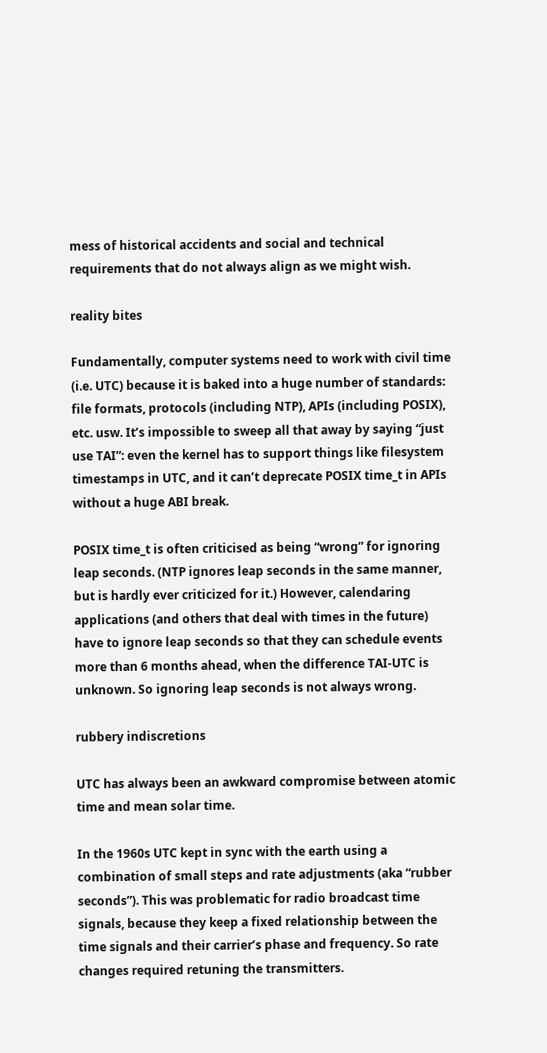mess of historical accidents and social and technical requirements that do not always align as we might wish.

reality bites

Fundamentally, computer systems need to work with civil time (i.e. UTC) because it is baked into a huge number of standards: file formats, protocols (including NTP), APIs (including POSIX), etc. usw. It’s impossible to sweep all that away by saying “just use TAI”: even the kernel has to support things like filesystem timestamps in UTC, and it can’t deprecate POSIX time_t in APIs without a huge ABI break.

POSIX time_t is often criticised as being “wrong” for ignoring leap seconds. (NTP ignores leap seconds in the same manner, but is hardly ever criticized for it.) However, calendaring applications (and others that deal with times in the future) have to ignore leap seconds so that they can schedule events more than 6 months ahead, when the difference TAI-UTC is unknown. So ignoring leap seconds is not always wrong.

rubbery indiscretions

UTC has always been an awkward compromise between atomic time and mean solar time.

In the 1960s UTC kept in sync with the earth using a combination of small steps and rate adjustments (aka “rubber seconds”). This was problematic for radio broadcast time signals, because they keep a fixed relationship between the time signals and their carrier’s phase and frequency. So rate changes required retuning the transmitters.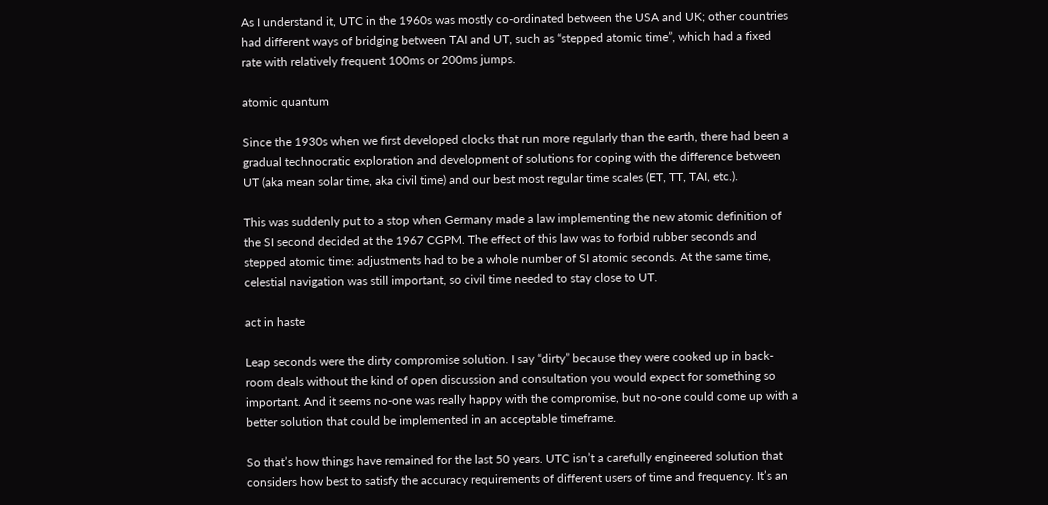As I understand it, UTC in the 1960s was mostly co-ordinated between the USA and UK; other countries had different ways of bridging between TAI and UT, such as “stepped atomic time”, which had a fixed rate with relatively frequent 100ms or 200ms jumps.

atomic quantum

Since the 1930s when we first developed clocks that run more regularly than the earth, there had been a gradual technocratic exploration and development of solutions for coping with the difference between UT (aka mean solar time, aka civil time) and our best most regular time scales (ET, TT, TAI, etc.).

This was suddenly put to a stop when Germany made a law implementing the new atomic definition of the SI second decided at the 1967 CGPM. The effect of this law was to forbid rubber seconds and stepped atomic time: adjustments had to be a whole number of SI atomic seconds. At the same time, celestial navigation was still important, so civil time needed to stay close to UT.

act in haste

Leap seconds were the dirty compromise solution. I say “dirty” because they were cooked up in back-room deals without the kind of open discussion and consultation you would expect for something so important. And it seems no-one was really happy with the compromise, but no-one could come up with a better solution that could be implemented in an acceptable timeframe.

So that’s how things have remained for the last 50 years. UTC isn’t a carefully engineered solution that considers how best to satisfy the accuracy requirements of different users of time and frequency. It’s an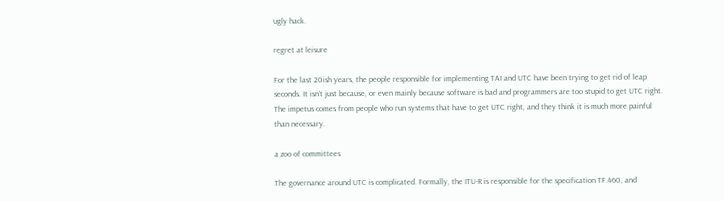ugly hack.

regret at leisure

For the last 20ish years, the people responsible for implementing TAI and UTC have been trying to get rid of leap seconds. It isn’t just because, or even mainly because software is bad and programmers are too stupid to get UTC right. The impetus comes from people who run systems that have to get UTC right, and they think it is much more painful than necessary.

a zoo of committees

The governance around UTC is complicated. Formally, the ITU-R is responsible for the specification TF.460, and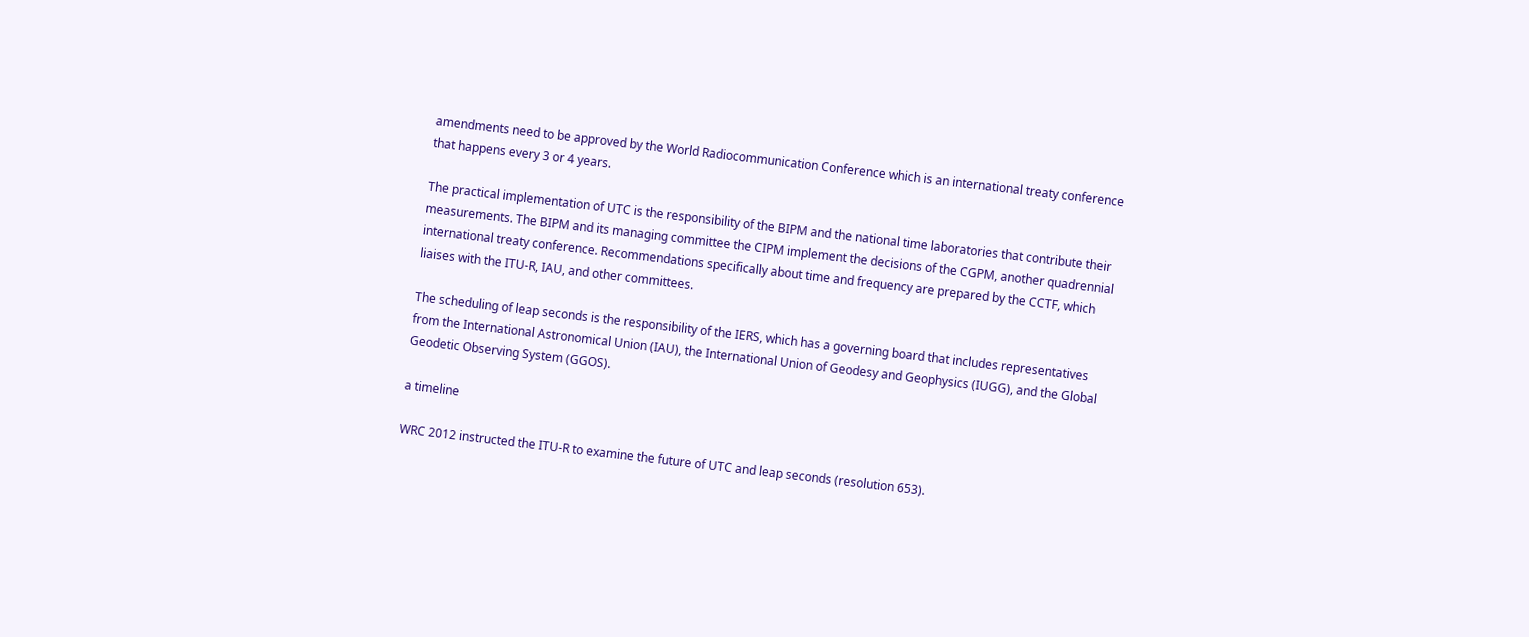amendments need to be approved by the World Radiocommunication Conference which is an international treaty conference that happens every 3 or 4 years.

The practical implementation of UTC is the responsibility of the BIPM and the national time laboratories that contribute their measurements. The BIPM and its managing committee the CIPM implement the decisions of the CGPM, another quadrennial international treaty conference. Recommendations specifically about time and frequency are prepared by the CCTF, which liaises with the ITU-R, IAU, and other committees.

The scheduling of leap seconds is the responsibility of the IERS, which has a governing board that includes representatives from the International Astronomical Union (IAU), the International Union of Geodesy and Geophysics (IUGG), and the Global Geodetic Observing System (GGOS).

a timeline

WRC 2012 instructed the ITU-R to examine the future of UTC and leap seconds (resolution 653).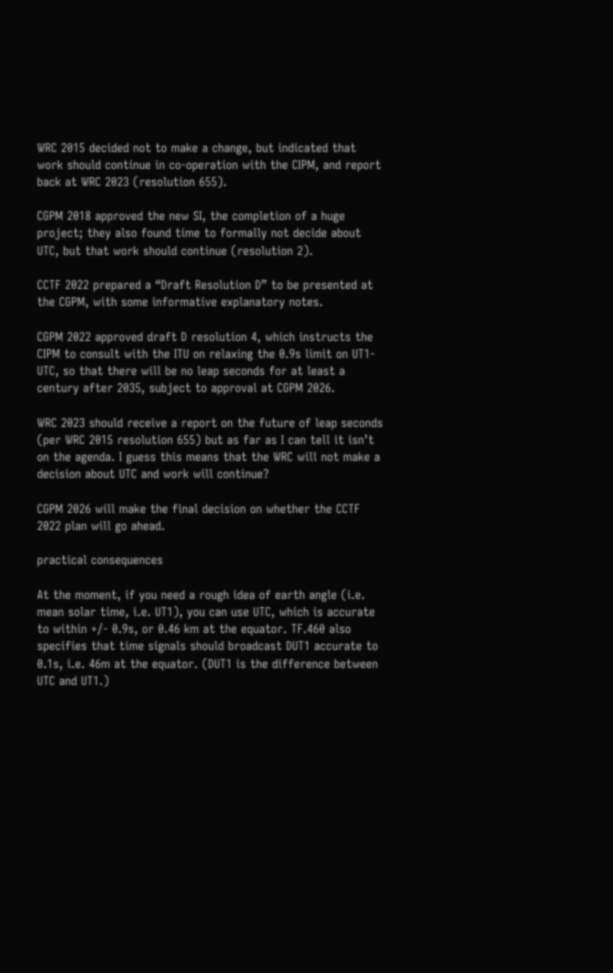WRC 2015 decided not to make a change, but indicated that work should continue in co-operation with the CIPM, and report back at WRC 2023 (resolution 655).

CGPM 2018 approved the new SI, the completion of a huge project; they also found time to formally not decide about UTC, but that work should continue (resolution 2).

CCTF 2022 prepared a “Draft Resolution D” to be presented at the CGPM, with some informative explanatory notes.

CGPM 2022 approved draft D resolution 4, which instructs the CIPM to consult with the ITU on relaxing the 0.9s limit on UT1-UTC, so that there will be no leap seconds for at least a century after 2035, subject to approval at CGPM 2026.

WRC 2023 should receive a report on the future of leap seconds (per WRC 2015 resolution 655) but as far as I can tell it isn’t on the agenda. I guess this means that the WRC will not make a decision about UTC and work will continue?

CGPM 2026 will make the final decision on whether the CCTF 2022 plan will go ahead.

practical consequences

At the moment, if you need a rough idea of earth angle (i.e. mean solar time, i.e. UT1), you can use UTC, which is accurate to within +/- 0.9s, or 0.46 km at the equator. TF.460 also specifies that time signals should broadcast DUT1 accurate to 0.1s, i.e. 46m at the equator. (DUT1 is the difference between UTC and UT1.)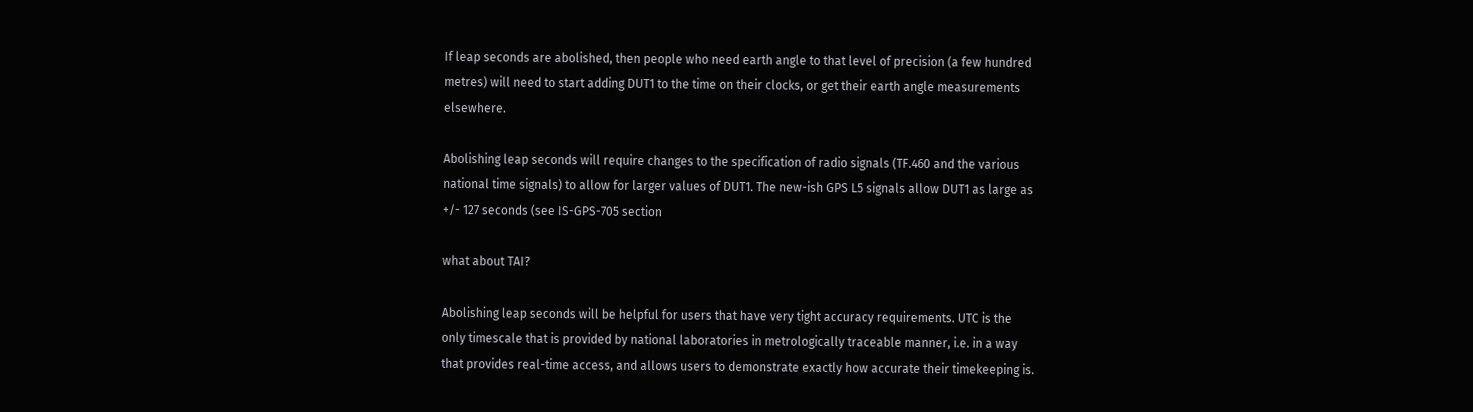If leap seconds are abolished, then people who need earth angle to that level of precision (a few hundred metres) will need to start adding DUT1 to the time on their clocks, or get their earth angle measurements elsewhere.

Abolishing leap seconds will require changes to the specification of radio signals (TF.460 and the various national time signals) to allow for larger values of DUT1. The new-ish GPS L5 signals allow DUT1 as large as +/- 127 seconds (see IS-GPS-705 section

what about TAI?

Abolishing leap seconds will be helpful for users that have very tight accuracy requirements. UTC is the only timescale that is provided by national laboratories in metrologically traceable manner, i.e. in a way that provides real-time access, and allows users to demonstrate exactly how accurate their timekeeping is.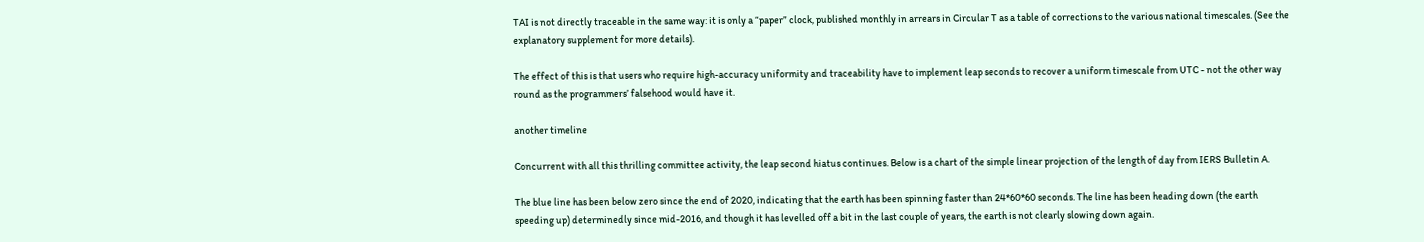TAI is not directly traceable in the same way: it is only a “paper” clock, published monthly in arrears in Circular T as a table of corrections to the various national timescales. (See the explanatory supplement for more details).

The effect of this is that users who require high-accuracy uniformity and traceability have to implement leap seconds to recover a uniform timescale from UTC - not the other way round as the programmers’ falsehood would have it.

another timeline

Concurrent with all this thrilling committee activity, the leap second hiatus continues. Below is a chart of the simple linear projection of the length of day from IERS Bulletin A.

The blue line has been below zero since the end of 2020, indicating that the earth has been spinning faster than 24*60*60 seconds. The line has been heading down (the earth speeding up) determinedly since mid-2016, and though it has levelled off a bit in the last couple of years, the earth is not clearly slowing down again.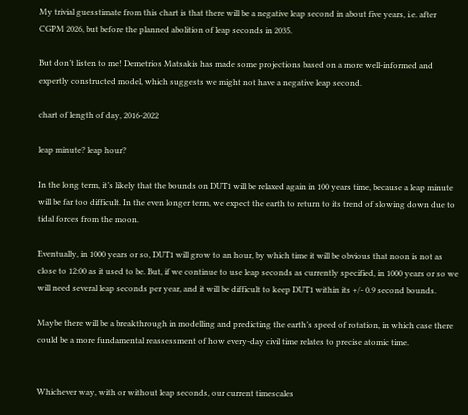My trivial guesstimate from this chart is that there will be a negative leap second in about five years, i.e. after CGPM 2026, but before the planned abolition of leap seconds in 2035.

But don’t listen to me! Demetrios Matsakis has made some projections based on a more well-informed and expertly constructed model, which suggests we might not have a negative leap second.

chart of length of day, 2016-2022

leap minute? leap hour?

In the long term, it’s likely that the bounds on DUT1 will be relaxed again in 100 years time, because a leap minute will be far too difficult. In the even longer term, we expect the earth to return to its trend of slowing down due to tidal forces from the moon.

Eventually, in 1000 years or so, DUT1 will grow to an hour, by which time it will be obvious that noon is not as close to 12:00 as it used to be. But, if we continue to use leap seconds as currently specified, in 1000 years or so we will need several leap seconds per year, and it will be difficult to keep DUT1 within its +/- 0.9 second bounds.

Maybe there will be a breakthrough in modelling and predicting the earth’s speed of rotation, in which case there could be a more fundamental reassessment of how every-day civil time relates to precise atomic time.


Whichever way, with or without leap seconds, our current timescales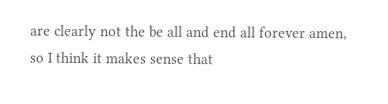are clearly not the be all and end all forever amen, so I think it makes sense that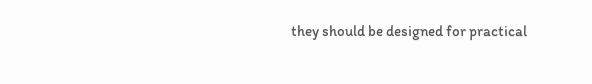they should be designed for practical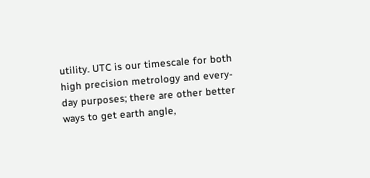utility. UTC is our timescale for both high precision metrology and every-day purposes; there are other better ways to get earth angle,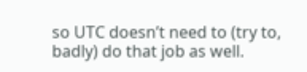so UTC doesn’t need to (try to, badly) do that job as well.